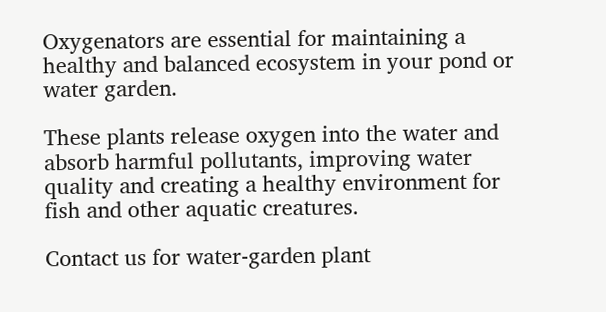Oxygenators are essential for maintaining a healthy and balanced ecosystem in your pond or water garden.

These plants release oxygen into the water and absorb harmful pollutants, improving water quality and creating a healthy environment for fish and other aquatic creatures.

Contact us for water-garden plant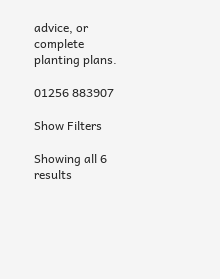advice, or complete planting plans.

01256 883907

Show Filters

Showing all 6 results